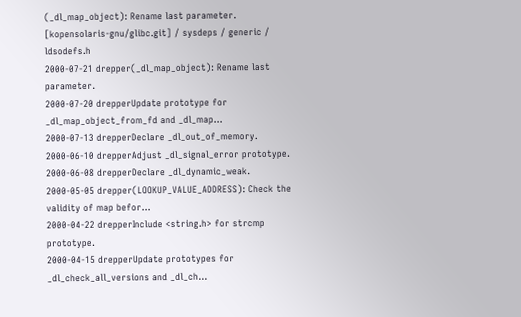(_dl_map_object): Rename last parameter.
[kopensolaris-gnu/glibc.git] / sysdeps / generic / ldsodefs.h
2000-07-21 drepper(_dl_map_object): Rename last parameter.
2000-07-20 drepperUpdate prototype for _dl_map_object_from_fd and _dl_map...
2000-07-13 drepperDeclare _dl_out_of_memory.
2000-06-10 drepperAdjust _dl_signal_error prototype.
2000-06-08 drepperDeclare _dl_dynamic_weak.
2000-05-05 drepper(LOOKUP_VALUE_ADDRESS): Check the validity of map befor...
2000-04-22 drepperInclude <string.h> for strcmp prototype.
2000-04-15 drepperUpdate prototypes for _dl_check_all_versions and _dl_ch...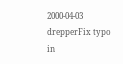2000-04-03 drepperFix typo in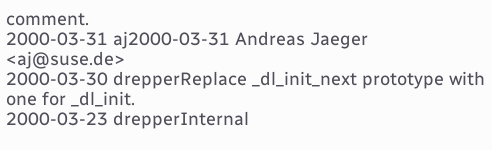comment.
2000-03-31 aj2000-03-31 Andreas Jaeger <aj@suse.de>
2000-03-30 drepperReplace _dl_init_next prototype with one for _dl_init.
2000-03-23 drepperInternal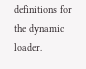definitions for the dynamic loader.